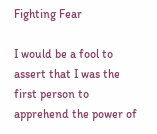Fighting Fear

I would be a fool to assert that I was the first person to apprehend the power of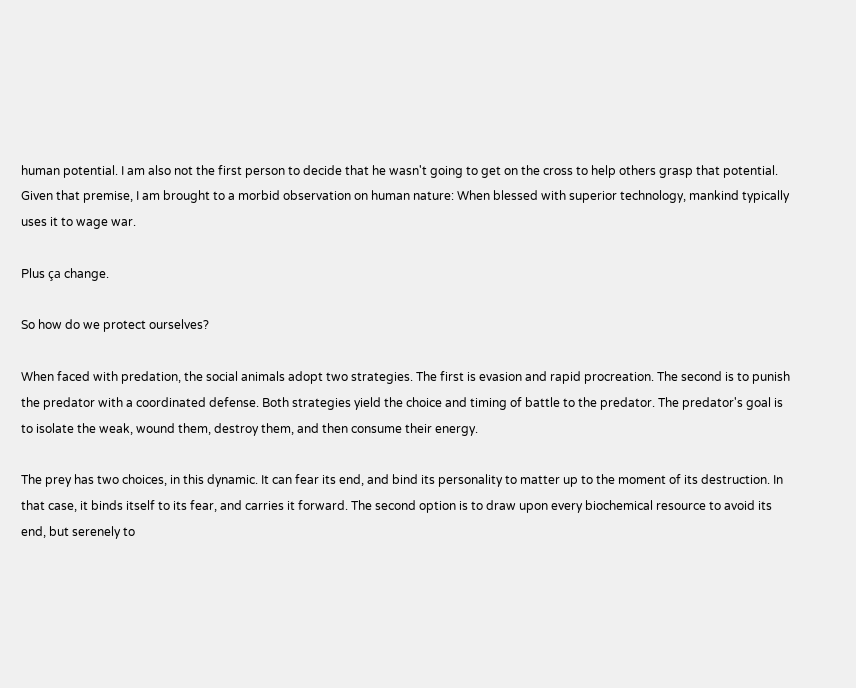human potential. I am also not the first person to decide that he wasn't going to get on the cross to help others grasp that potential. Given that premise, I am brought to a morbid observation on human nature: When blessed with superior technology, mankind typically uses it to wage war.

Plus ça change.

So how do we protect ourselves?

When faced with predation, the social animals adopt two strategies. The first is evasion and rapid procreation. The second is to punish the predator with a coordinated defense. Both strategies yield the choice and timing of battle to the predator. The predator's goal is to isolate the weak, wound them, destroy them, and then consume their energy.

The prey has two choices, in this dynamic. It can fear its end, and bind its personality to matter up to the moment of its destruction. In that case, it binds itself to its fear, and carries it forward. The second option is to draw upon every biochemical resource to avoid its end, but serenely to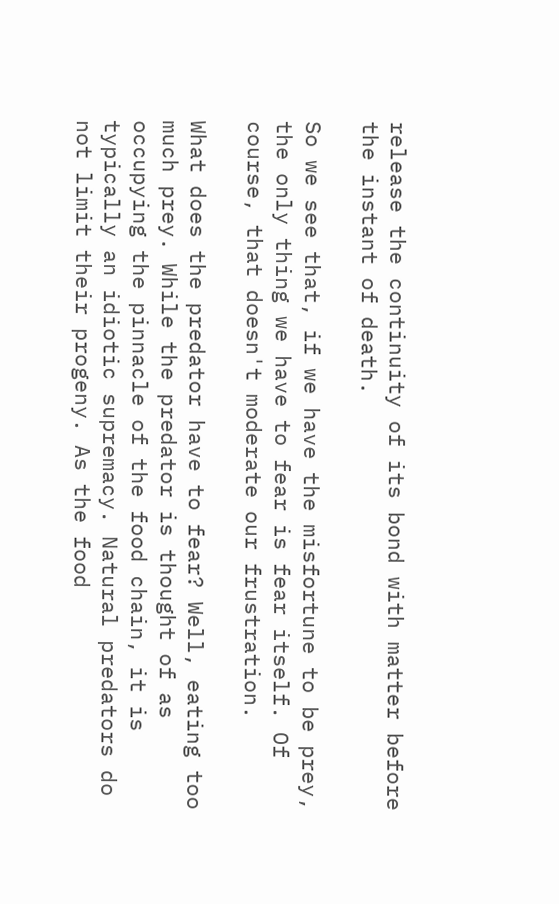release the continuity of its bond with matter before the instant of death.

So we see that, if we have the misfortune to be prey, the only thing we have to fear is fear itself. Of course, that doesn't moderate our frustration.

What does the predator have to fear? Well, eating too much prey. While the predator is thought of as occupying the pinnacle of the food chain, it is typically an idiotic supremacy. Natural predators do not limit their progeny. As the food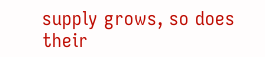supply grows, so does their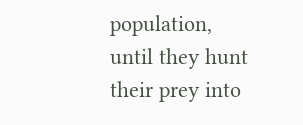population, until they hunt their prey into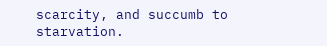scarcity, and succumb to starvation.